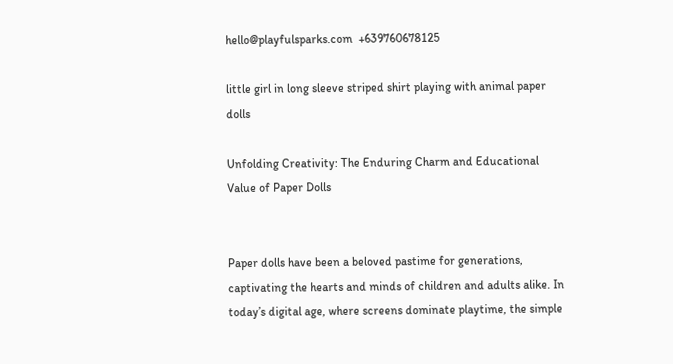hello@playfulsparks.com  +639760678125

little girl in long sleeve striped shirt playing with animal paper dolls

Unfolding Creativity: The Enduring Charm and Educational Value of Paper Dolls


Paper dolls have been a beloved pastime for generations, captivating the hearts and minds of children and adults alike. In today’s digital age, where screens dominate playtime, the simple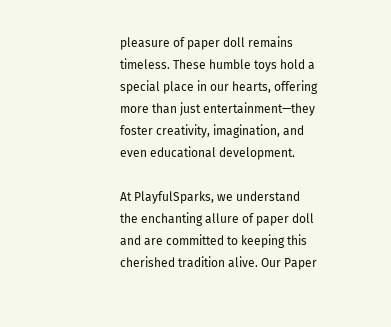pleasure of paper doll remains timeless. These humble toys hold a special place in our hearts, offering more than just entertainment—they foster creativity, imagination, and even educational development.

At PlayfulSparks, we understand the enchanting allure of paper doll and are committed to keeping this cherished tradition alive. Our Paper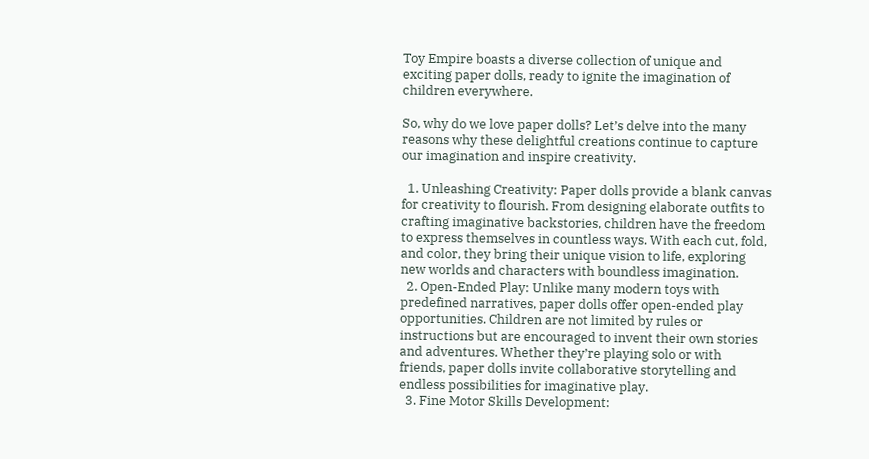Toy Empire boasts a diverse collection of unique and exciting paper dolls, ready to ignite the imagination of children everywhere.

So, why do we love paper dolls? Let’s delve into the many reasons why these delightful creations continue to capture our imagination and inspire creativity.

  1. Unleashing Creativity: Paper dolls provide a blank canvas for creativity to flourish. From designing elaborate outfits to crafting imaginative backstories, children have the freedom to express themselves in countless ways. With each cut, fold, and color, they bring their unique vision to life, exploring new worlds and characters with boundless imagination.
  2. Open-Ended Play: Unlike many modern toys with predefined narratives, paper dolls offer open-ended play opportunities. Children are not limited by rules or instructions but are encouraged to invent their own stories and adventures. Whether they’re playing solo or with friends, paper dolls invite collaborative storytelling and endless possibilities for imaginative play.
  3. Fine Motor Skills Development: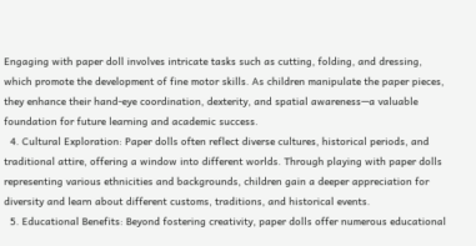Engaging with paper doll involves intricate tasks such as cutting, folding, and dressing, which promote the development of fine motor skills. As children manipulate the paper pieces, they enhance their hand-eye coordination, dexterity, and spatial awareness—a valuable foundation for future learning and academic success.
  4. Cultural Exploration: Paper dolls often reflect diverse cultures, historical periods, and traditional attire, offering a window into different worlds. Through playing with paper dolls representing various ethnicities and backgrounds, children gain a deeper appreciation for diversity and learn about different customs, traditions, and historical events.
  5. Educational Benefits: Beyond fostering creativity, paper dolls offer numerous educational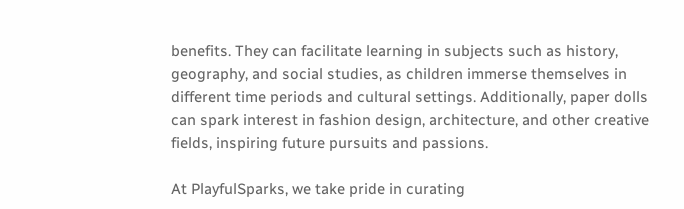benefits. They can facilitate learning in subjects such as history, geography, and social studies, as children immerse themselves in different time periods and cultural settings. Additionally, paper dolls can spark interest in fashion design, architecture, and other creative fields, inspiring future pursuits and passions.

At PlayfulSparks, we take pride in curating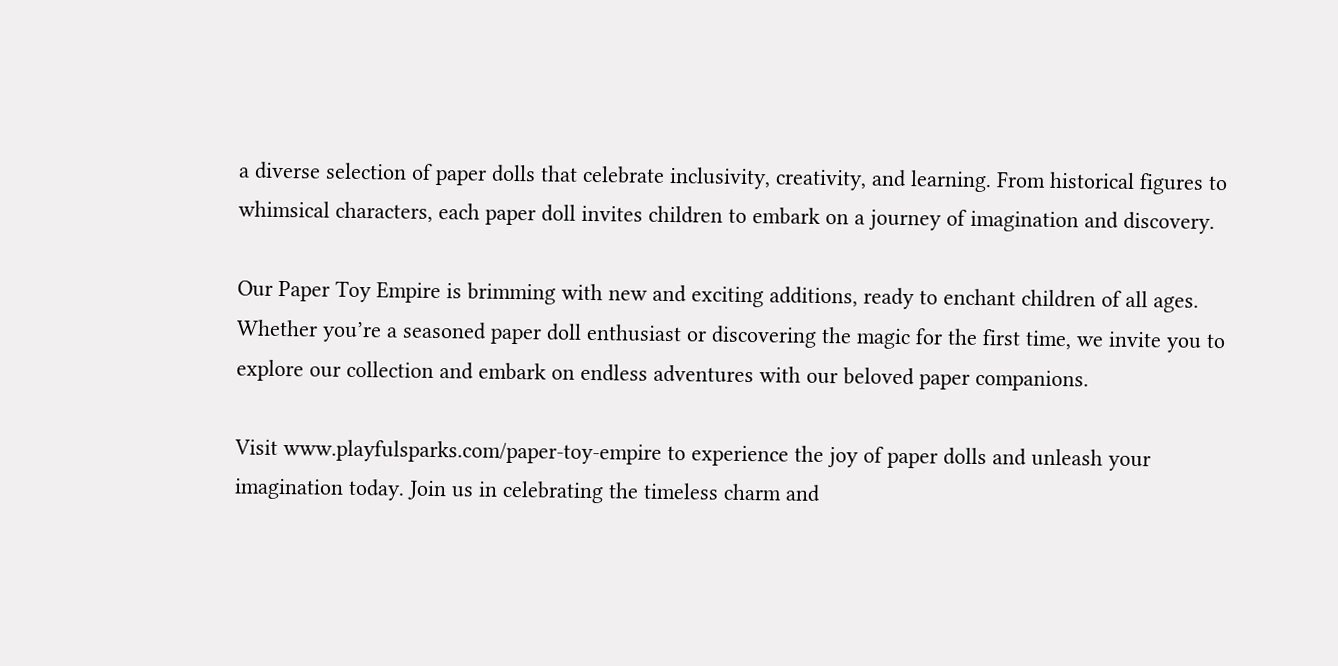a diverse selection of paper dolls that celebrate inclusivity, creativity, and learning. From historical figures to whimsical characters, each paper doll invites children to embark on a journey of imagination and discovery.

Our Paper Toy Empire is brimming with new and exciting additions, ready to enchant children of all ages. Whether you’re a seasoned paper doll enthusiast or discovering the magic for the first time, we invite you to explore our collection and embark on endless adventures with our beloved paper companions.

Visit www.playfulsparks.com/paper-toy-empire to experience the joy of paper dolls and unleash your imagination today. Join us in celebrating the timeless charm and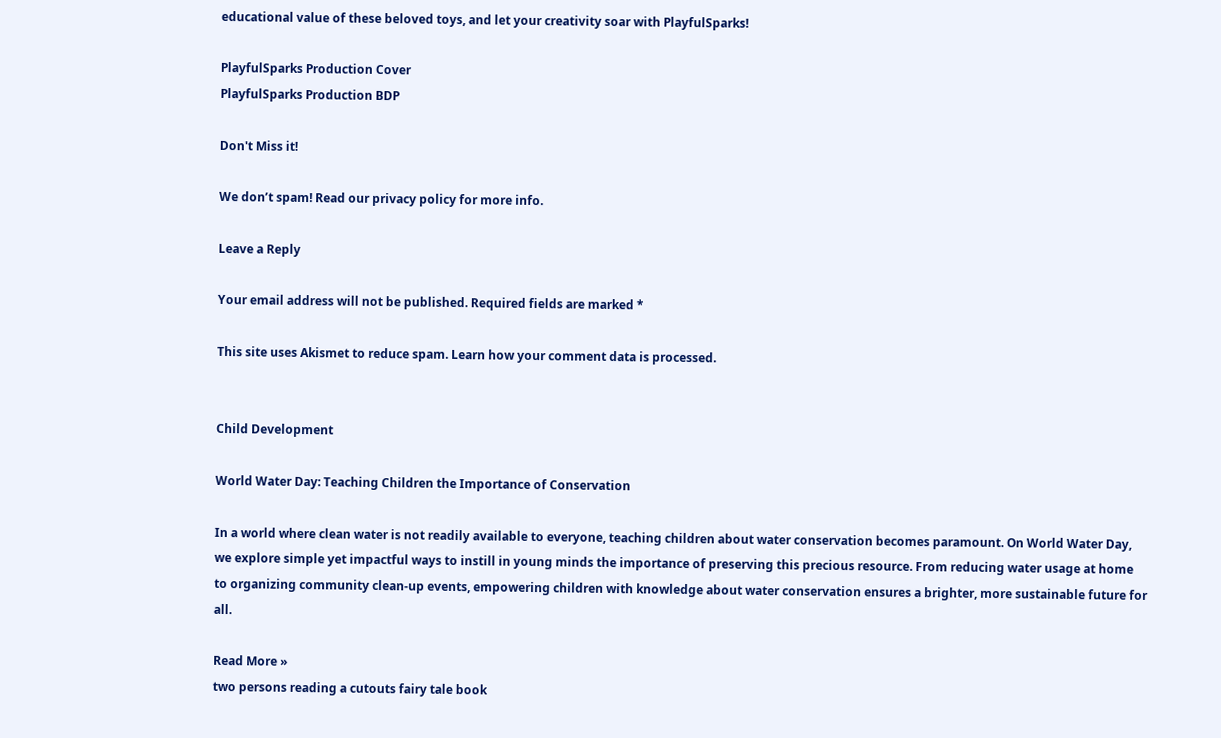educational value of these beloved toys, and let your creativity soar with PlayfulSparks!

PlayfulSparks Production Cover
PlayfulSparks Production BDP

Don't Miss it!

We don’t spam! Read our privacy policy for more info.

Leave a Reply

Your email address will not be published. Required fields are marked *

This site uses Akismet to reduce spam. Learn how your comment data is processed.


Child Development

World Water Day: Teaching Children the Importance of Conservation

In a world where clean water is not readily available to everyone, teaching children about water conservation becomes paramount. On World Water Day, we explore simple yet impactful ways to instill in young minds the importance of preserving this precious resource. From reducing water usage at home to organizing community clean-up events, empowering children with knowledge about water conservation ensures a brighter, more sustainable future for all.

Read More »
two persons reading a cutouts fairy tale book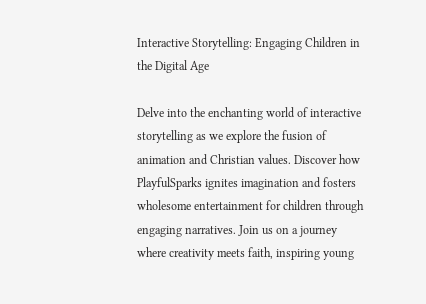Interactive Storytelling: Engaging Children in the Digital Age

Delve into the enchanting world of interactive storytelling as we explore the fusion of animation and Christian values. Discover how PlayfulSparks ignites imagination and fosters wholesome entertainment for children through engaging narratives. Join us on a journey where creativity meets faith, inspiring young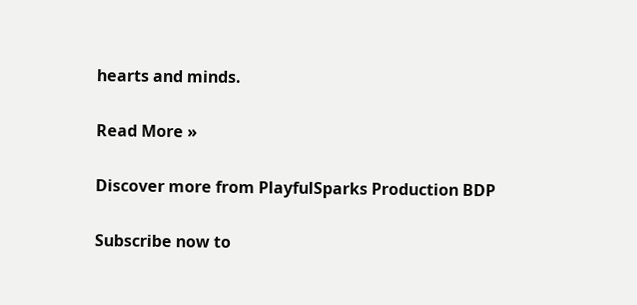hearts and minds.

Read More »

Discover more from PlayfulSparks Production BDP

Subscribe now to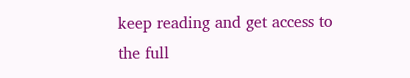keep reading and get access to the full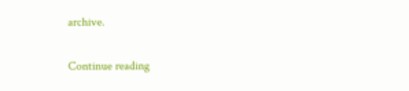archive.

Continue reading